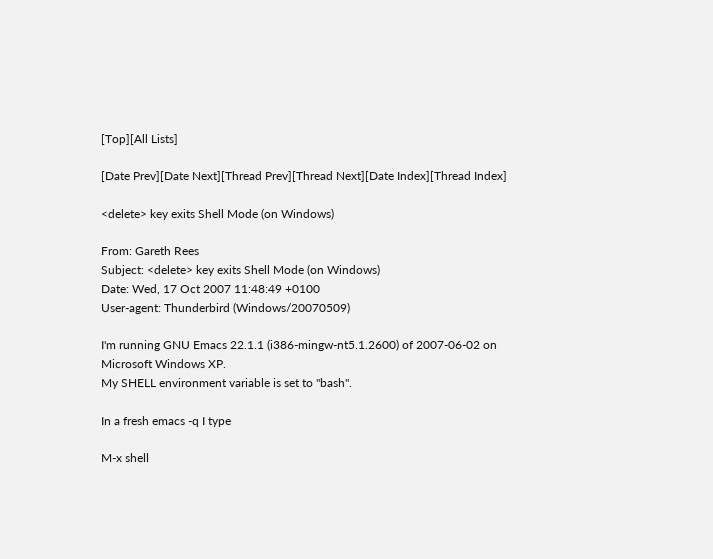[Top][All Lists]

[Date Prev][Date Next][Thread Prev][Thread Next][Date Index][Thread Index]

<delete> key exits Shell Mode (on Windows)

From: Gareth Rees
Subject: <delete> key exits Shell Mode (on Windows)
Date: Wed, 17 Oct 2007 11:48:49 +0100
User-agent: Thunderbird (Windows/20070509)

I'm running GNU Emacs 22.1.1 (i386-mingw-nt5.1.2600) of 2007-06-02 on Microsoft Windows XP.
My SHELL environment variable is set to "bash".

In a fresh emacs -q I type

M-x shell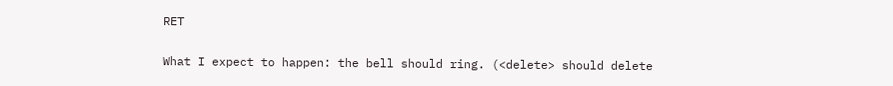RET

What I expect to happen: the bell should ring. (<delete> should delete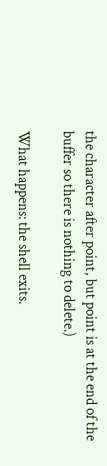the character after point, but point is at the end of the buffer so there is nothing to delete.)

What happens: the shell exits.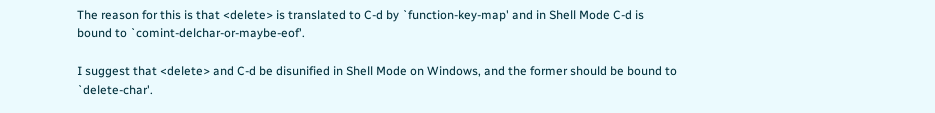The reason for this is that <delete> is translated to C-d by `function-key-map' and in Shell Mode C-d is bound to `comint-delchar-or-maybe-eof'.

I suggest that <delete> and C-d be disunified in Shell Mode on Windows, and the former should be bound to `delete-char'.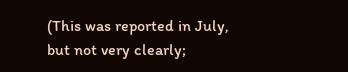(This was reported in July, but not very clearly;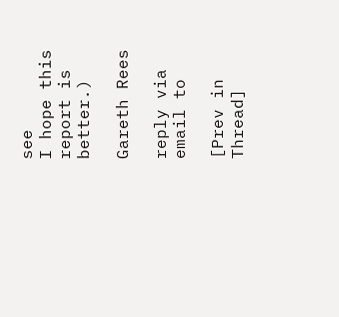see
I hope this report is better.)

Gareth Rees

reply via email to

[Prev in Thread]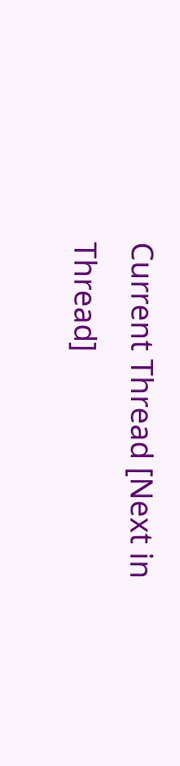Current Thread [Next in Thread]